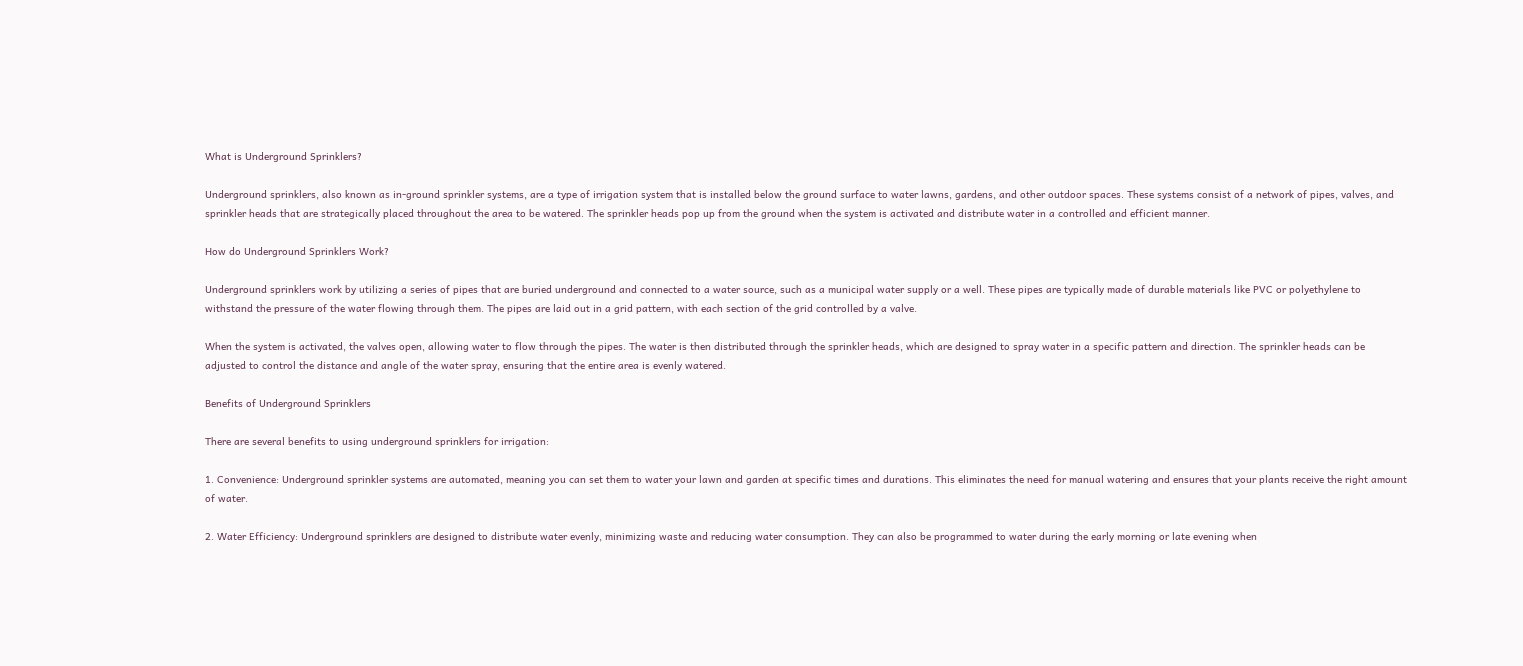What is Underground Sprinklers?

Underground sprinklers, also known as in-ground sprinkler systems, are a type of irrigation system that is installed below the ground surface to water lawns, gardens, and other outdoor spaces. These systems consist of a network of pipes, valves, and sprinkler heads that are strategically placed throughout the area to be watered. The sprinkler heads pop up from the ground when the system is activated and distribute water in a controlled and efficient manner.

How do Underground Sprinklers Work?

Underground sprinklers work by utilizing a series of pipes that are buried underground and connected to a water source, such as a municipal water supply or a well. These pipes are typically made of durable materials like PVC or polyethylene to withstand the pressure of the water flowing through them. The pipes are laid out in a grid pattern, with each section of the grid controlled by a valve.

When the system is activated, the valves open, allowing water to flow through the pipes. The water is then distributed through the sprinkler heads, which are designed to spray water in a specific pattern and direction. The sprinkler heads can be adjusted to control the distance and angle of the water spray, ensuring that the entire area is evenly watered.

Benefits of Underground Sprinklers

There are several benefits to using underground sprinklers for irrigation:

1. Convenience: Underground sprinkler systems are automated, meaning you can set them to water your lawn and garden at specific times and durations. This eliminates the need for manual watering and ensures that your plants receive the right amount of water.

2. Water Efficiency: Underground sprinklers are designed to distribute water evenly, minimizing waste and reducing water consumption. They can also be programmed to water during the early morning or late evening when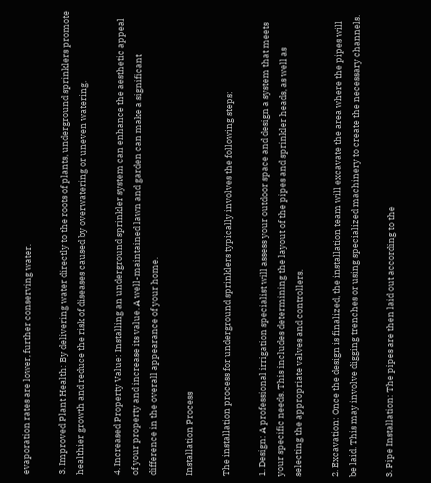evaporation rates are lower, further conserving water.

3. Improved Plant Health: By delivering water directly to the roots of plants, underground sprinklers promote healthier growth and reduce the risk of diseases caused by overwatering or uneven watering.

4. Increased Property Value: Installing an underground sprinkler system can enhance the aesthetic appeal of your property and increase its value. A well-maintained lawn and garden can make a significant difference in the overall appearance of your home.

Installation Process

The installation process for underground sprinklers typically involves the following steps:

1. Design: A professional irrigation specialist will assess your outdoor space and design a system that meets your specific needs. This includes determining the layout of the pipes and sprinkler heads, as well as selecting the appropriate valves and controllers.

2. Excavation: Once the design is finalized, the installation team will excavate the area where the pipes will be laid. This may involve digging trenches or using specialized machinery to create the necessary channels.

3. Pipe Installation: The pipes are then laid out according to the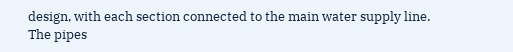design, with each section connected to the main water supply line. The pipes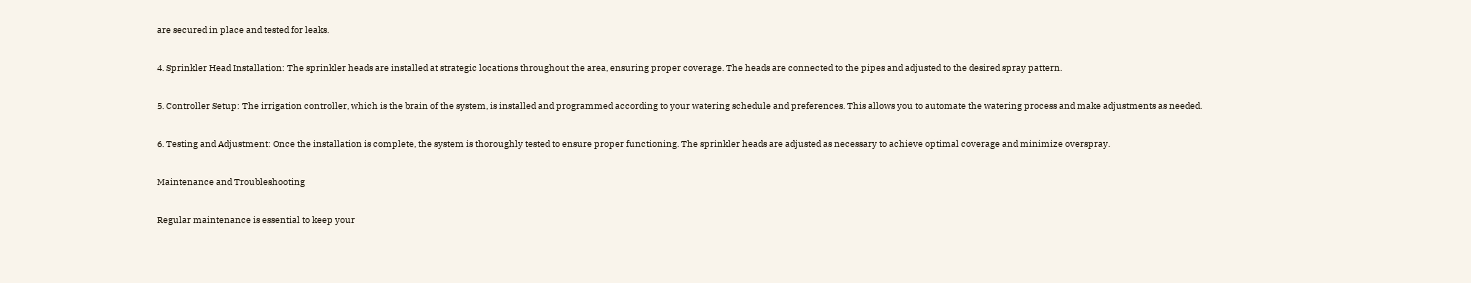are secured in place and tested for leaks.

4. Sprinkler Head Installation: The sprinkler heads are installed at strategic locations throughout the area, ensuring proper coverage. The heads are connected to the pipes and adjusted to the desired spray pattern.

5. Controller Setup: The irrigation controller, which is the brain of the system, is installed and programmed according to your watering schedule and preferences. This allows you to automate the watering process and make adjustments as needed.

6. Testing and Adjustment: Once the installation is complete, the system is thoroughly tested to ensure proper functioning. The sprinkler heads are adjusted as necessary to achieve optimal coverage and minimize overspray.

Maintenance and Troubleshooting

Regular maintenance is essential to keep your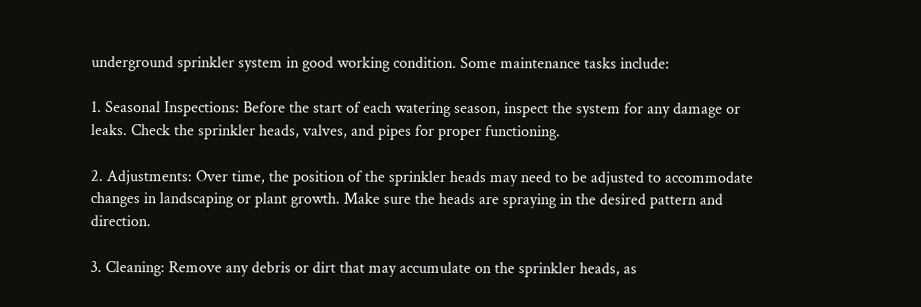underground sprinkler system in good working condition. Some maintenance tasks include:

1. Seasonal Inspections: Before the start of each watering season, inspect the system for any damage or leaks. Check the sprinkler heads, valves, and pipes for proper functioning.

2. Adjustments: Over time, the position of the sprinkler heads may need to be adjusted to accommodate changes in landscaping or plant growth. Make sure the heads are spraying in the desired pattern and direction.

3. Cleaning: Remove any debris or dirt that may accumulate on the sprinkler heads, as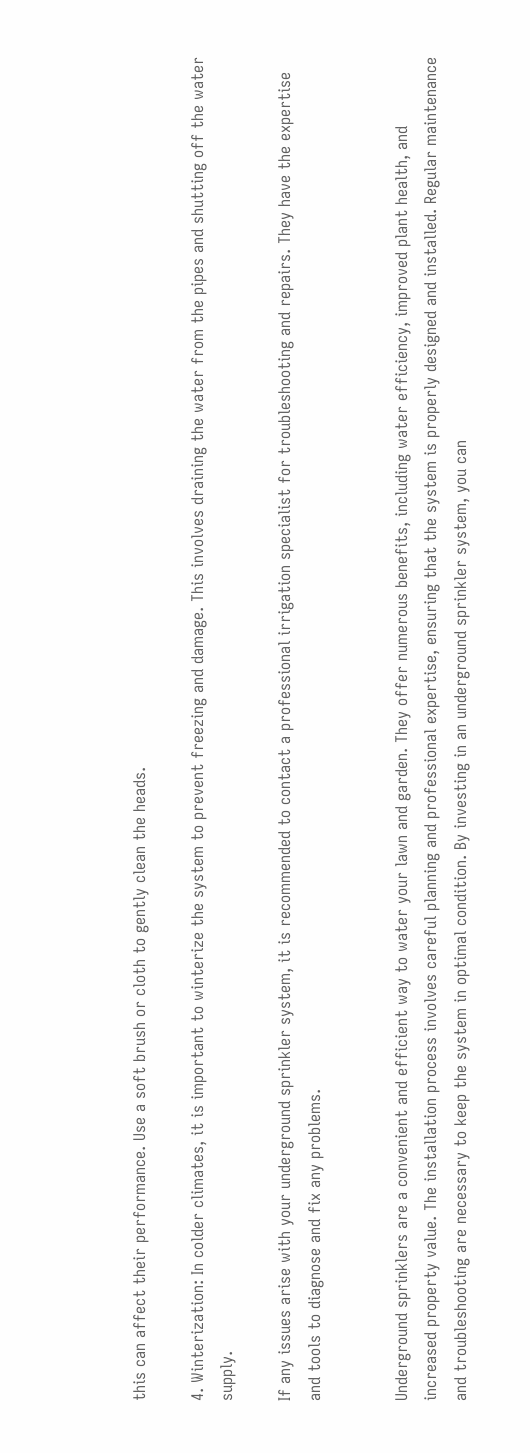this can affect their performance. Use a soft brush or cloth to gently clean the heads.

4. Winterization: In colder climates, it is important to winterize the system to prevent freezing and damage. This involves draining the water from the pipes and shutting off the water supply.

If any issues arise with your underground sprinkler system, it is recommended to contact a professional irrigation specialist for troubleshooting and repairs. They have the expertise and tools to diagnose and fix any problems.


Underground sprinklers are a convenient and efficient way to water your lawn and garden. They offer numerous benefits, including water efficiency, improved plant health, and increased property value. The installation process involves careful planning and professional expertise, ensuring that the system is properly designed and installed. Regular maintenance and troubleshooting are necessary to keep the system in optimal condition. By investing in an underground sprinkler system, you can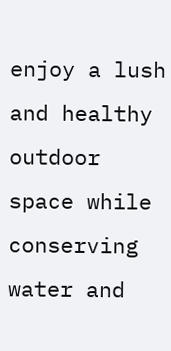enjoy a lush and healthy outdoor space while conserving water and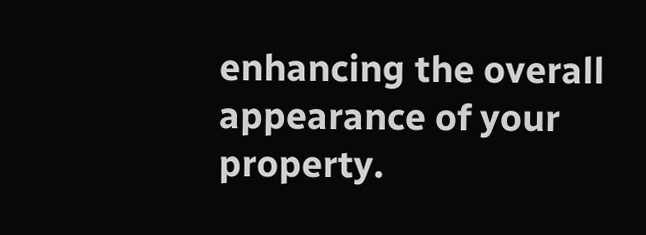enhancing the overall appearance of your property.